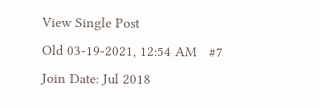View Single Post
Old 03-19-2021, 12:54 AM   #7
Join Date: Jul 2018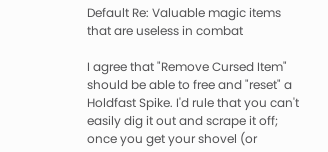Default Re: Valuable magic items that are useless in combat

I agree that "Remove Cursed Item" should be able to free and "reset" a Holdfast Spike. I'd rule that you can't easily dig it out and scrape it off; once you get your shovel (or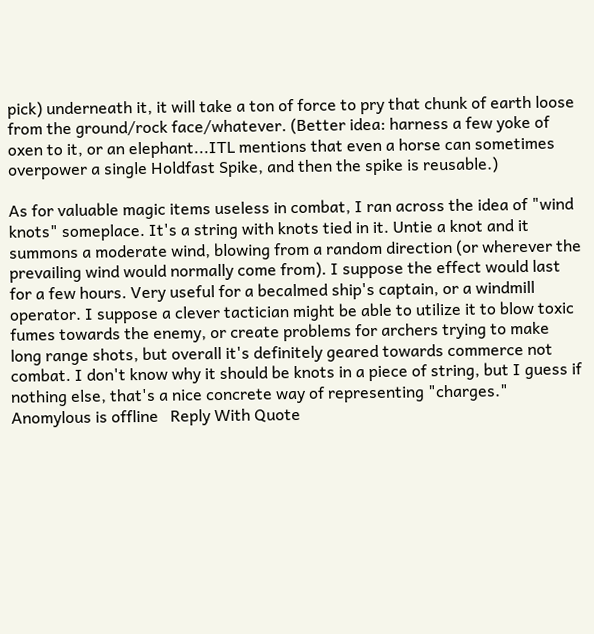pick) underneath it, it will take a ton of force to pry that chunk of earth loose from the ground/rock face/whatever. (Better idea: harness a few yoke of oxen to it, or an elephant...ITL mentions that even a horse can sometimes overpower a single Holdfast Spike, and then the spike is reusable.)

As for valuable magic items useless in combat, I ran across the idea of "wind knots" someplace. It's a string with knots tied in it. Untie a knot and it summons a moderate wind, blowing from a random direction (or wherever the prevailing wind would normally come from). I suppose the effect would last for a few hours. Very useful for a becalmed ship's captain, or a windmill operator. I suppose a clever tactician might be able to utilize it to blow toxic fumes towards the enemy, or create problems for archers trying to make long range shots, but overall it's definitely geared towards commerce not combat. I don't know why it should be knots in a piece of string, but I guess if nothing else, that's a nice concrete way of representing "charges."
Anomylous is offline   Reply With Quote